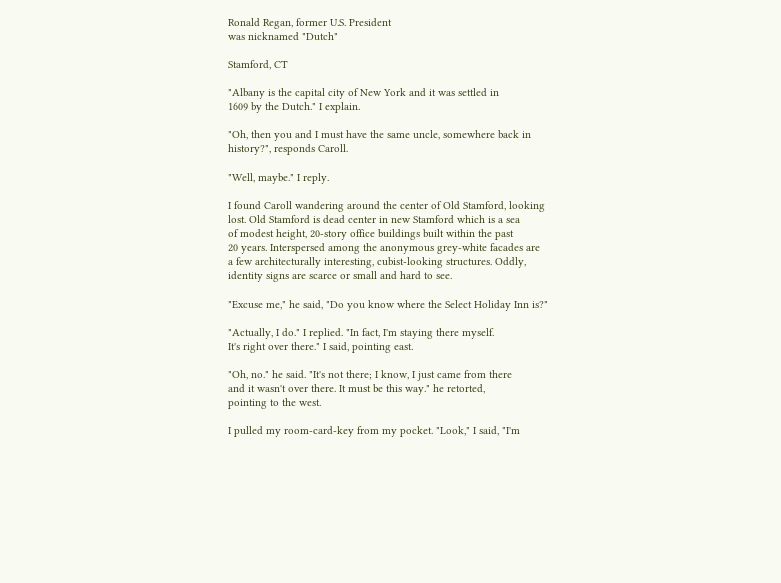Ronald Regan, former U.S. President
was nicknamed "Dutch"

Stamford, CT

"Albany is the capital city of New York and it was settled in
1609 by the Dutch." I explain.

"Oh, then you and I must have the same uncle, somewhere back in
history?", responds Caroll.

"Well, maybe." I reply.

I found Caroll wandering around the center of Old Stamford, looking
lost. Old Stamford is dead center in new Stamford which is a sea
of modest height, 20-story office buildings built within the past
20 years. Interspersed among the anonymous grey-white facades are
a few architecturally interesting, cubist-looking structures. Oddly,
identity signs are scarce or small and hard to see.

"Excuse me," he said, "Do you know where the Select Holiday Inn is?"

"Actually, I do." I replied. "In fact, I'm staying there myself.
It's right over there." I said, pointing east.

"Oh, no." he said. "It's not there; I know, I just came from there
and it wasn't over there. It must be this way." he retorted,
pointing to the west.

I pulled my room-card-key from my pocket. "Look," I said, "I'm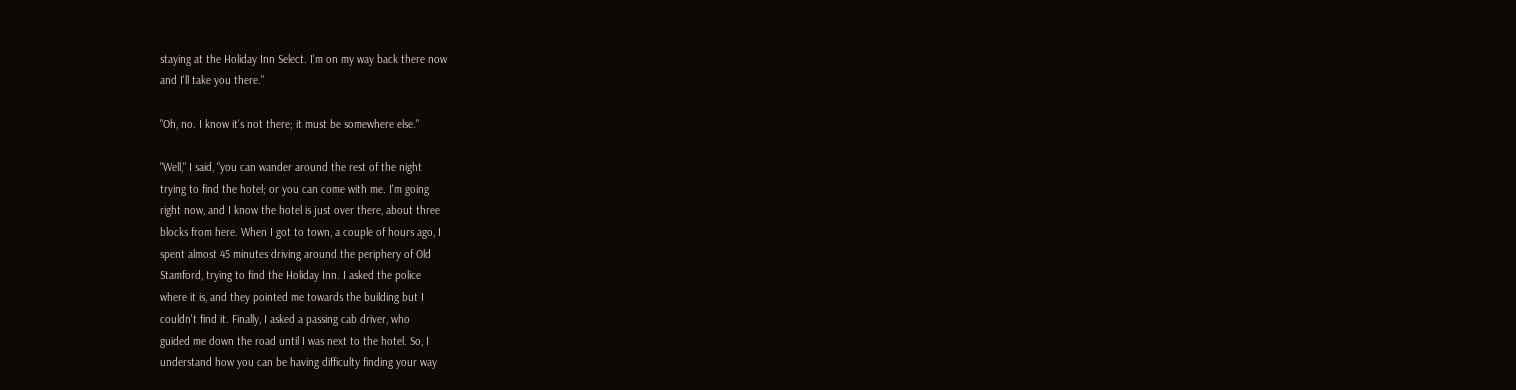staying at the Holiday Inn Select. I'm on my way back there now
and I'll take you there."

"Oh, no. I know it's not there; it must be somewhere else."

"Well," I said, "you can wander around the rest of the night
trying to find the hotel; or you can come with me. I'm going
right now, and I know the hotel is just over there, about three
blocks from here. When I got to town, a couple of hours ago, I
spent almost 45 minutes driving around the periphery of Old
Stamford, trying to find the Holiday Inn. I asked the police
where it is, and they pointed me towards the building but I
couldn't find it. Finally, I asked a passing cab driver, who
guided me down the road until I was next to the hotel. So, I
understand how you can be having difficulty finding your way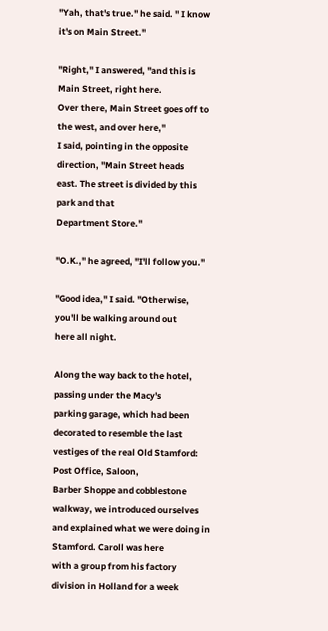"Yah, that's true." he said. " I know it's on Main Street."

"Right," I answered, "and this is Main Street, right here.
Over there, Main Street goes off to the west, and over here,"
I said, pointing in the opposite direction, "Main Street heads
east. The street is divided by this park and that
Department Store."

"O.K.," he agreed, "I'll follow you."

"Good idea," I said. "Otherwise, you'll be walking around out
here all night.

Along the way back to the hotel, passing under the Macy's
parking garage, which had been decorated to resemble the last
vestiges of the real Old Stamford: Post Office, Saloon,
Barber Shoppe and cobblestone walkway, we introduced ourselves
and explained what we were doing in Stamford. Caroll was here
with a group from his factory division in Holland for a week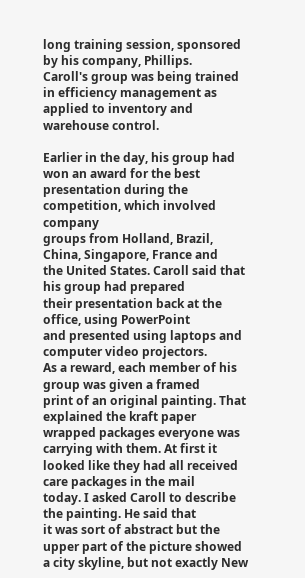long training session, sponsored by his company, Phillips.
Caroll's group was being trained in efficiency management as
applied to inventory and warehouse control.

Earlier in the day, his group had won an award for the best
presentation during the competition, which involved company
groups from Holland, Brazil, China, Singapore, France and
the United States. Caroll said that his group had prepared
their presentation back at the office, using PowerPoint
and presented using laptops and computer video projectors.
As a reward, each member of his group was given a framed
print of an original painting. That explained the kraft paper
wrapped packages everyone was carrying with them. At first it
looked like they had all received care packages in the mail
today. I asked Caroll to describe the painting. He said that
it was sort of abstract but the upper part of the picture showed
a city skyline, but not exactly New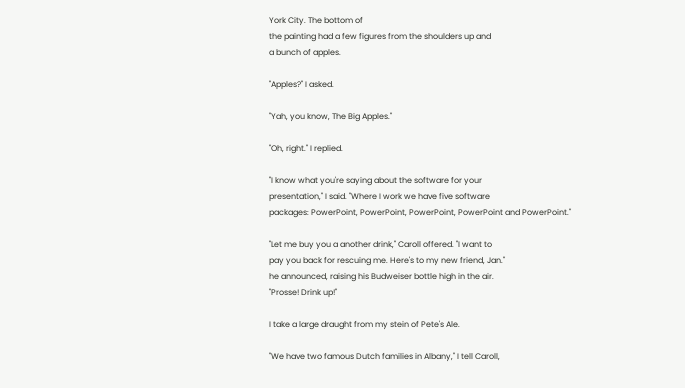York City. The bottom of
the painting had a few figures from the shoulders up and
a bunch of apples.

"Apples?" I asked.

"Yah, you know, The Big Apples."

"Oh, right." I replied.

"I know what you're saying about the software for your
presentation," I said. "Where I work we have five software
packages: PowerPoint, PowerPoint, PowerPoint, PowerPoint and PowerPoint."

"Let me buy you a another drink," Caroll offered. "I want to
pay you back for rescuing me. Here's to my new friend, Jan."
he announced, raising his Budweiser bottle high in the air.
"Prosse! Drink up!"

I take a large draught from my stein of Pete's Ale.

"We have two famous Dutch families in Albany," I tell Caroll,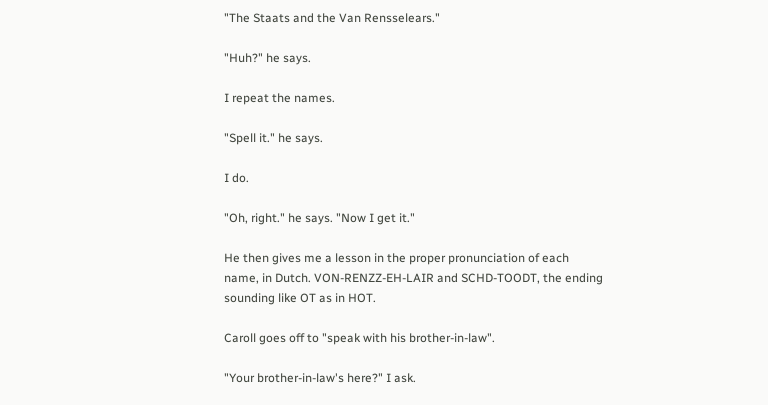"The Staats and the Van Rensselears."

"Huh?" he says.

I repeat the names.

"Spell it." he says.

I do.

"Oh, right." he says. "Now I get it."

He then gives me a lesson in the proper pronunciation of each
name, in Dutch. VON-RENZZ-EH-LAIR and SCHD-TOODT, the ending
sounding like OT as in HOT.

Caroll goes off to "speak with his brother-in-law".

"Your brother-in-law's here?" I ask.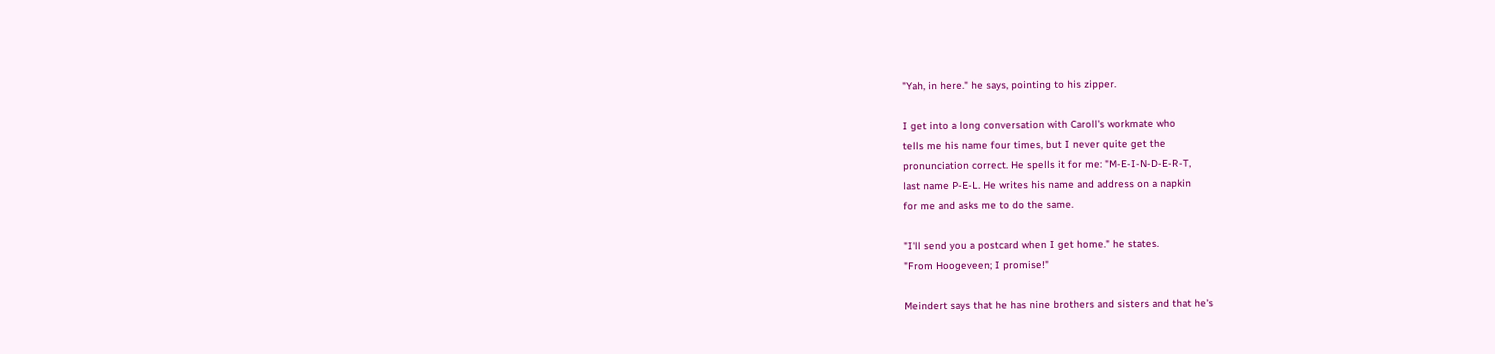"Yah, in here." he says, pointing to his zipper.

I get into a long conversation with Caroll's workmate who
tells me his name four times, but I never quite get the
pronunciation correct. He spells it for me: "M-E-I-N-D-E-R-T,
last name P-E-L. He writes his name and address on a napkin
for me and asks me to do the same.

"I'll send you a postcard when I get home." he states.
"From Hoogeveen; I promise!"

Meindert says that he has nine brothers and sisters and that he's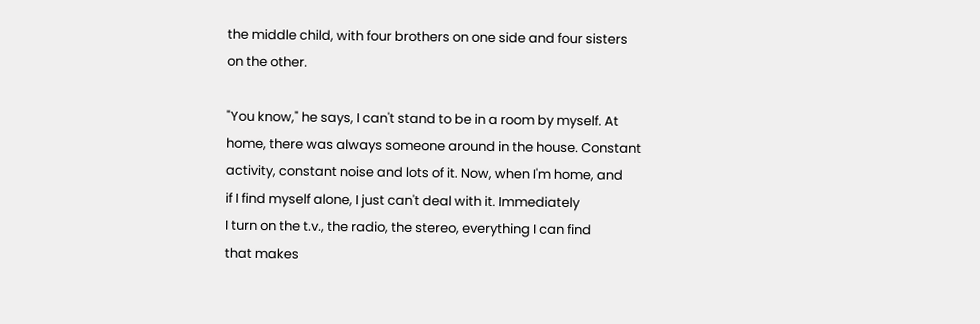the middle child, with four brothers on one side and four sisters
on the other.

"You know," he says, I can't stand to be in a room by myself. At
home, there was always someone around in the house. Constant
activity, constant noise and lots of it. Now, when I'm home, and
if I find myself alone, I just can't deal with it. Immediately
I turn on the t.v., the radio, the stereo, everything I can find
that makes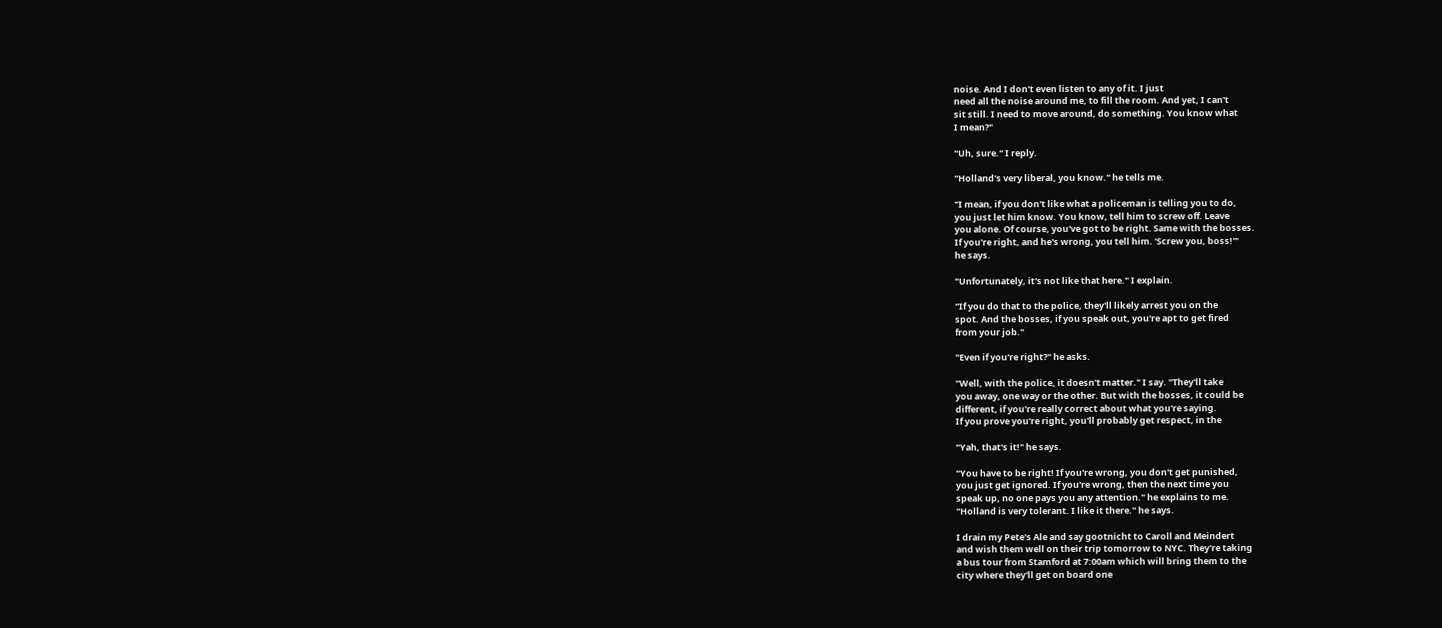noise. And I don't even listen to any of it. I just
need all the noise around me, to fill the room. And yet, I can't
sit still. I need to move around, do something. You know what
I mean?"

"Uh, sure." I reply.

"Holland's very liberal, you know." he tells me.

"I mean, if you don't like what a policeman is telling you to do,
you just let him know. You know, tell him to screw off. Leave
you alone. Of course, you've got to be right. Same with the bosses.
If you're right, and he's wrong, you tell him. 'Screw you, boss!'"
he says.

"Unfortunately, it's not like that here." I explain.

"If you do that to the police, they'll likely arrest you on the
spot. And the bosses, if you speak out, you're apt to get fired
from your job."

"Even if you're right?" he asks.

"Well, with the police, it doesn't matter." I say. "They'll take
you away, one way or the other. But with the bosses, it could be
different, if you're really correct about what you're saying.
If you prove you're right, you'll probably get respect, in the

"Yah, that's it!" he says.

"You have to be right! If you're wrong, you don't get punished,
you just get ignored. If you're wrong, then the next time you
speak up, no one pays you any attention." he explains to me.
"Holland is very tolerant. I like it there." he says.

I drain my Pete's Ale and say gootnicht to Caroll and Meindert
and wish them well on their trip tomorrow to NYC. They're taking
a bus tour from Stamford at 7:00am which will bring them to the
city where they'll get on board one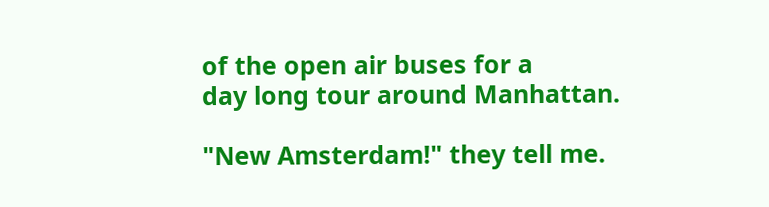of the open air buses for a
day long tour around Manhattan.

"New Amsterdam!" they tell me.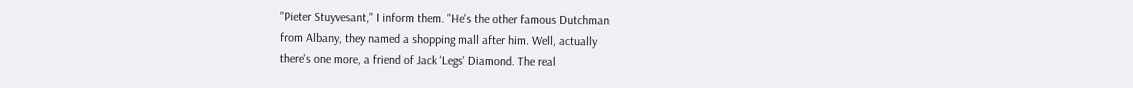"Pieter Stuyvesant," I inform them. "He's the other famous Dutchman
from Albany, they named a shopping mall after him. Well, actually
there's one more, a friend of Jack 'Legs' Diamond. The real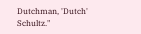Dutchman, 'Dutch' Schultz."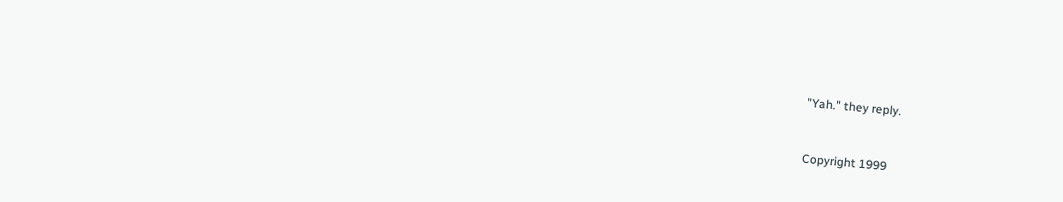"Yah." they reply.


Copyright 1999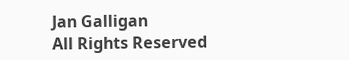Jan Galligan
All Rights Reserved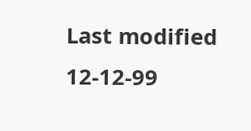Last modified 12-12-99